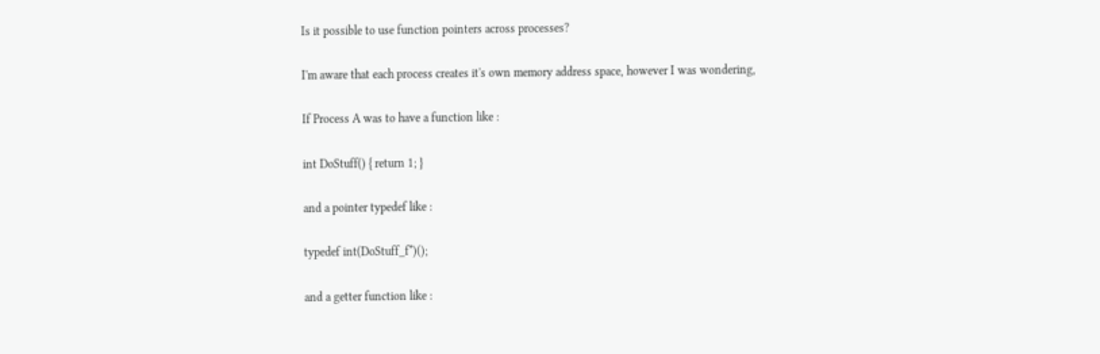Is it possible to use function pointers across processes?

I'm aware that each process creates it's own memory address space, however I was wondering,

If Process A was to have a function like :

int DoStuff() { return 1; }

and a pointer typedef like :

typedef int(DoStuff_f*)();

and a getter function like :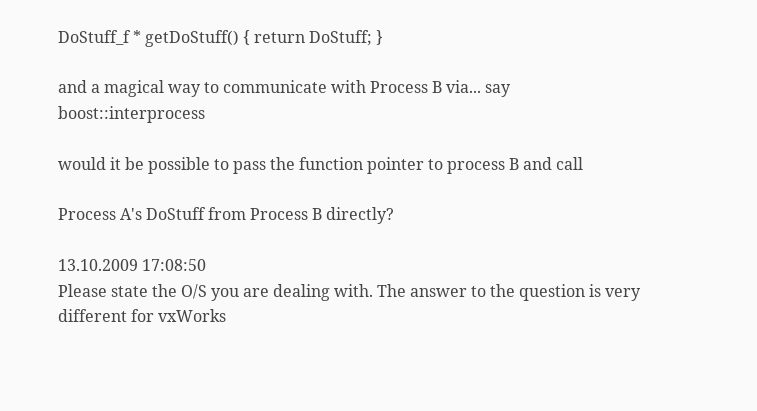DoStuff_f * getDoStuff() { return DoStuff; }

and a magical way to communicate with Process B via... say boost::interprocess

would it be possible to pass the function pointer to process B and call

Process A's DoStuff from Process B directly?

13.10.2009 17:08:50
Please state the O/S you are dealing with. The answer to the question is very different for vxWorks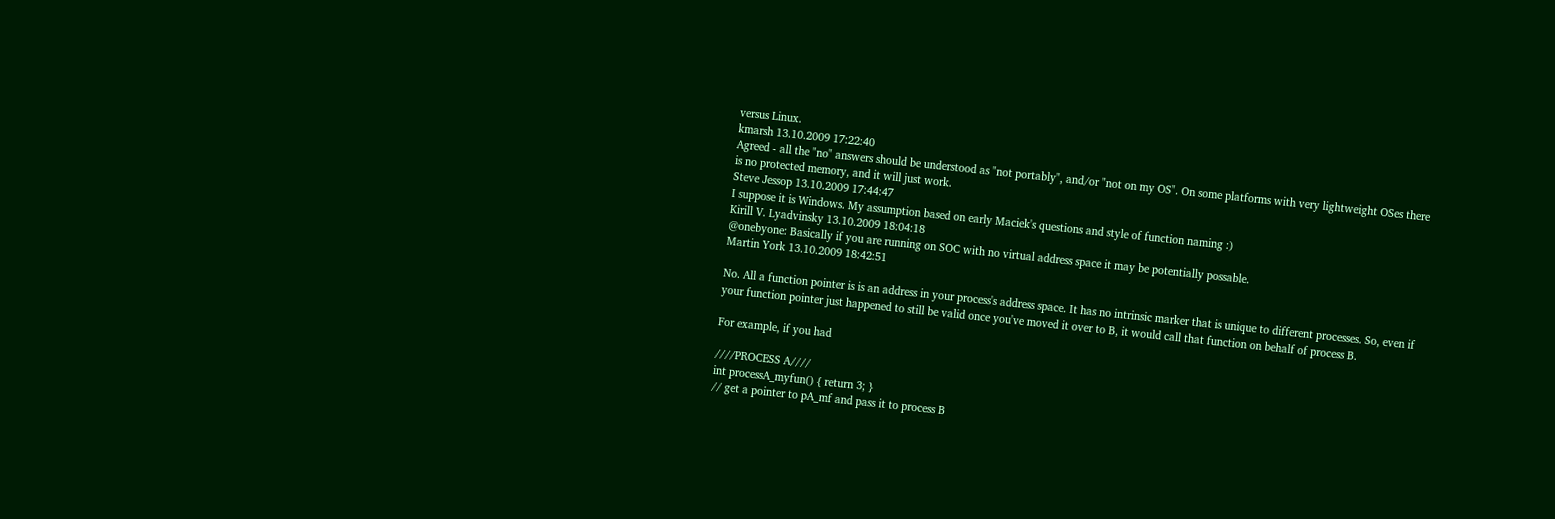versus Linux.
kmarsh 13.10.2009 17:22:40
Agreed - all the "no" answers should be understood as "not portably", and/or "not on my OS". On some platforms with very lightweight OSes there is no protected memory, and it will just work.
Steve Jessop 13.10.2009 17:44:47
I suppose it is Windows. My assumption based on early Maciek's questions and style of function naming :)
Kirill V. Lyadvinsky 13.10.2009 18:04:18
@onebyone: Basically if you are running on SOC with no virtual address space it may be potentially possable.
Martin York 13.10.2009 18:42:51

No. All a function pointer is is an address in your process's address space. It has no intrinsic marker that is unique to different processes. So, even if your function pointer just happened to still be valid once you've moved it over to B, it would call that function on behalf of process B.

For example, if you had

////PROCESS A////
int processA_myfun() { return 3; }
// get a pointer to pA_mf and pass it to process B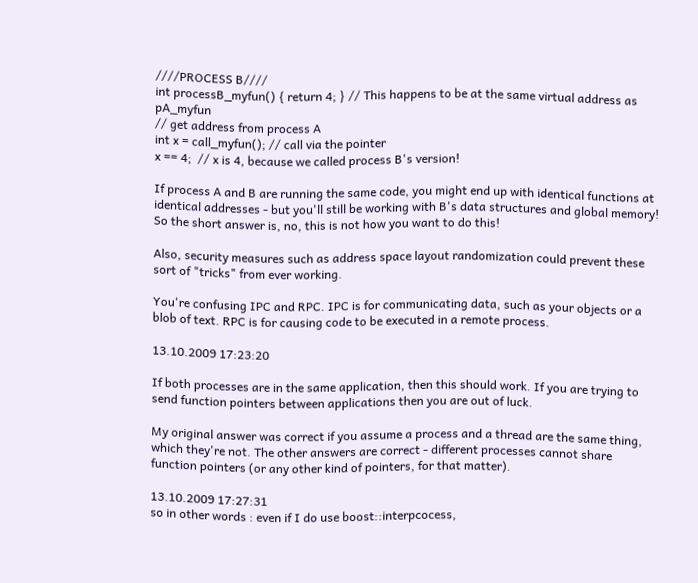////PROCESS B////
int processB_myfun() { return 4; } // This happens to be at the same virtual address as pA_myfun
// get address from process A
int x = call_myfun(); // call via the pointer
x == 4;  // x is 4, because we called process B's version!

If process A and B are running the same code, you might end up with identical functions at identical addresses - but you'll still be working with B's data structures and global memory! So the short answer is, no, this is not how you want to do this!

Also, security measures such as address space layout randomization could prevent these sort of "tricks" from ever working.

You're confusing IPC and RPC. IPC is for communicating data, such as your objects or a blob of text. RPC is for causing code to be executed in a remote process.

13.10.2009 17:23:20

If both processes are in the same application, then this should work. If you are trying to send function pointers between applications then you are out of luck.

My original answer was correct if you assume a process and a thread are the same thing, which they're not. The other answers are correct - different processes cannot share function pointers (or any other kind of pointers, for that matter).

13.10.2009 17:27:31
so in other words : even if I do use boost::interpcocess,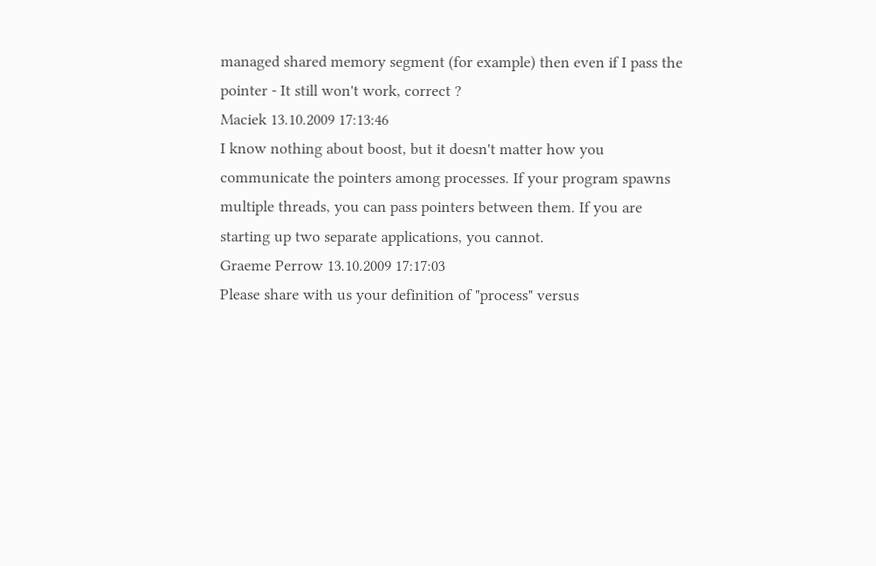managed shared memory segment (for example) then even if I pass the pointer - It still won't work, correct ?
Maciek 13.10.2009 17:13:46
I know nothing about boost, but it doesn't matter how you communicate the pointers among processes. If your program spawns multiple threads, you can pass pointers between them. If you are starting up two separate applications, you cannot.
Graeme Perrow 13.10.2009 17:17:03
Please share with us your definition of "process" versus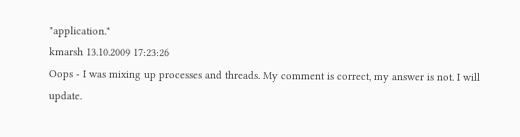"application."
kmarsh 13.10.2009 17:23:26
Oops - I was mixing up processes and threads. My comment is correct, my answer is not. I will update.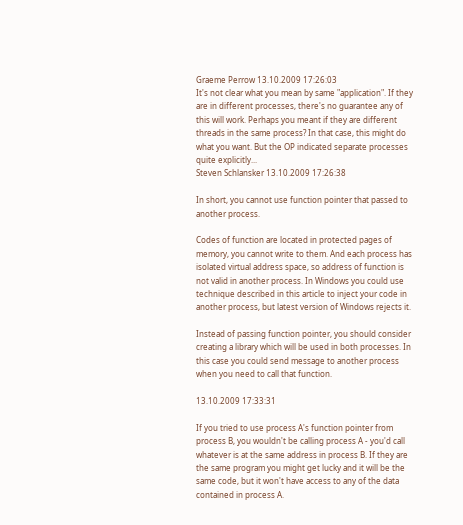Graeme Perrow 13.10.2009 17:26:03
It's not clear what you mean by same "application". If they are in different processes, there's no guarantee any of this will work. Perhaps you meant if they are different threads in the same process? In that case, this might do what you want. But the OP indicated separate processes quite explicitly...
Steven Schlansker 13.10.2009 17:26:38

In short, you cannot use function pointer that passed to another process.

Codes of function are located in protected pages of memory, you cannot write to them. And each process has isolated virtual address space, so address of function is not valid in another process. In Windows you could use technique described in this article to inject your code in another process, but latest version of Windows rejects it.

Instead of passing function pointer, you should consider creating a library which will be used in both processes. In this case you could send message to another process when you need to call that function.

13.10.2009 17:33:31

If you tried to use process A's function pointer from process B, you wouldn't be calling process A - you'd call whatever is at the same address in process B. If they are the same program you might get lucky and it will be the same code, but it won't have access to any of the data contained in process A.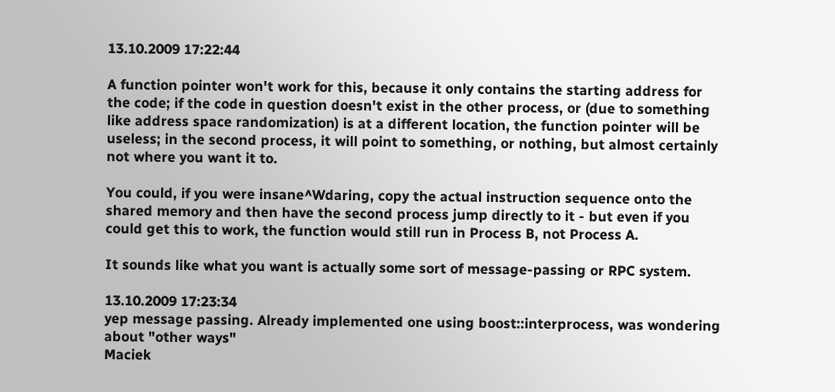13.10.2009 17:22:44

A function pointer won't work for this, because it only contains the starting address for the code; if the code in question doesn't exist in the other process, or (due to something like address space randomization) is at a different location, the function pointer will be useless; in the second process, it will point to something, or nothing, but almost certainly not where you want it to.

You could, if you were insane^Wdaring, copy the actual instruction sequence onto the shared memory and then have the second process jump directly to it - but even if you could get this to work, the function would still run in Process B, not Process A.

It sounds like what you want is actually some sort of message-passing or RPC system.

13.10.2009 17:23:34
yep message passing. Already implemented one using boost::interprocess, was wondering about "other ways"
Maciek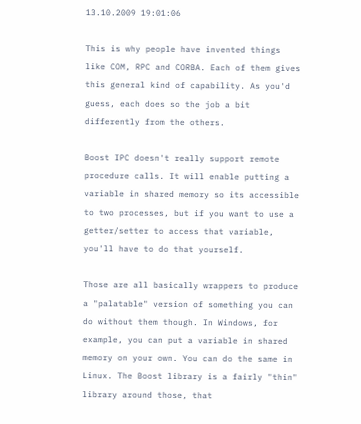13.10.2009 19:01:06

This is why people have invented things like COM, RPC and CORBA. Each of them gives this general kind of capability. As you'd guess, each does so the job a bit differently from the others.

Boost IPC doesn't really support remote procedure calls. It will enable putting a variable in shared memory so its accessible to two processes, but if you want to use a getter/setter to access that variable, you'll have to do that yourself.

Those are all basically wrappers to produce a "palatable" version of something you can do without them though. In Windows, for example, you can put a variable in shared memory on your own. You can do the same in Linux. The Boost library is a fairly "thin" library around those, that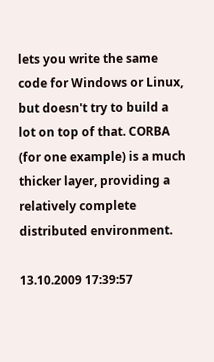lets you write the same code for Windows or Linux, but doesn't try to build a lot on top of that. CORBA (for one example) is a much thicker layer, providing a relatively complete distributed environment.

13.10.2009 17:39:57